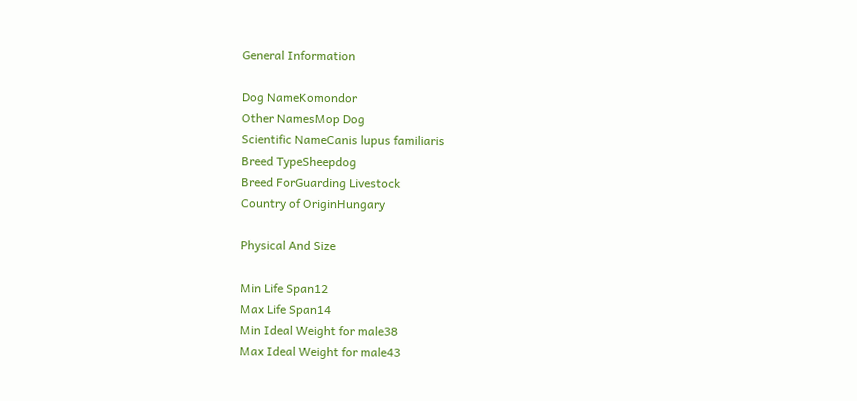General Information

Dog NameKomondor
Other NamesMop Dog
Scientific NameCanis lupus familiaris
Breed TypeSheepdog
Breed ForGuarding Livestock
Country of OriginHungary

Physical And Size

Min Life Span12
Max Life Span14
Min Ideal Weight for male38
Max Ideal Weight for male43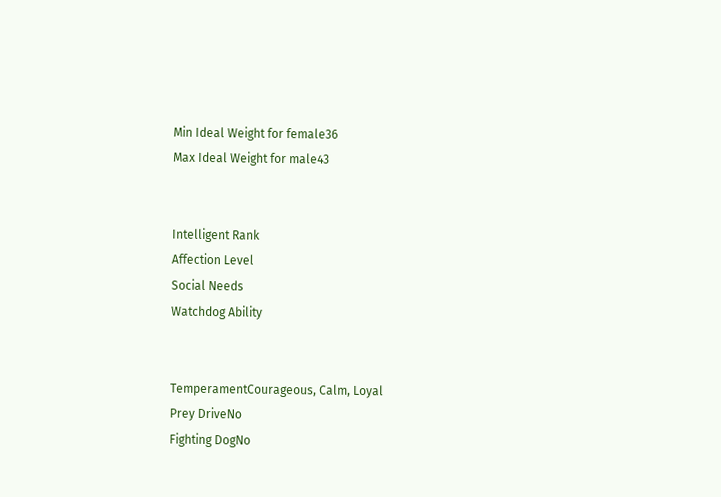Min Ideal Weight for female36
Max Ideal Weight for male43


Intelligent Rank
Affection Level
Social Needs
Watchdog Ability


TemperamentCourageous, Calm, Loyal
Prey DriveNo
Fighting DogNo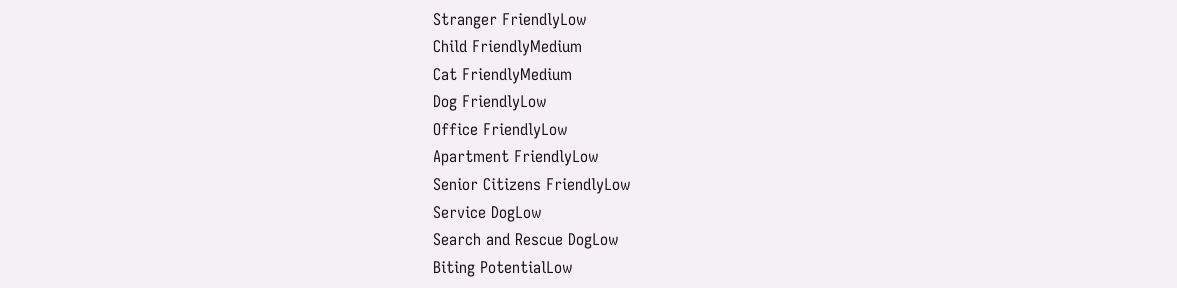Stranger FriendlyLow
Child FriendlyMedium
Cat FriendlyMedium
Dog FriendlyLow
Office FriendlyLow
Apartment FriendlyLow
Senior Citizens FriendlyLow
Service DogLow
Search and Rescue DogLow
Biting PotentialLow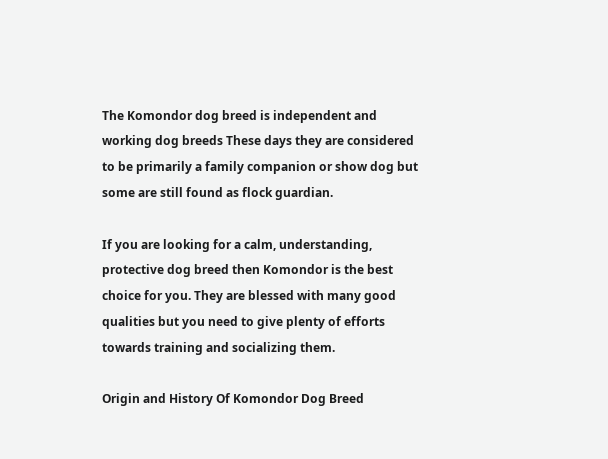The Komondor dog breed is independent and working dog breeds These days they are considered to be primarily a family companion or show dog but some are still found as flock guardian.

If you are looking for a calm, understanding, protective dog breed then Komondor is the best choice for you. They are blessed with many good qualities but you need to give plenty of efforts towards training and socializing them.

Origin and History Of Komondor Dog Breed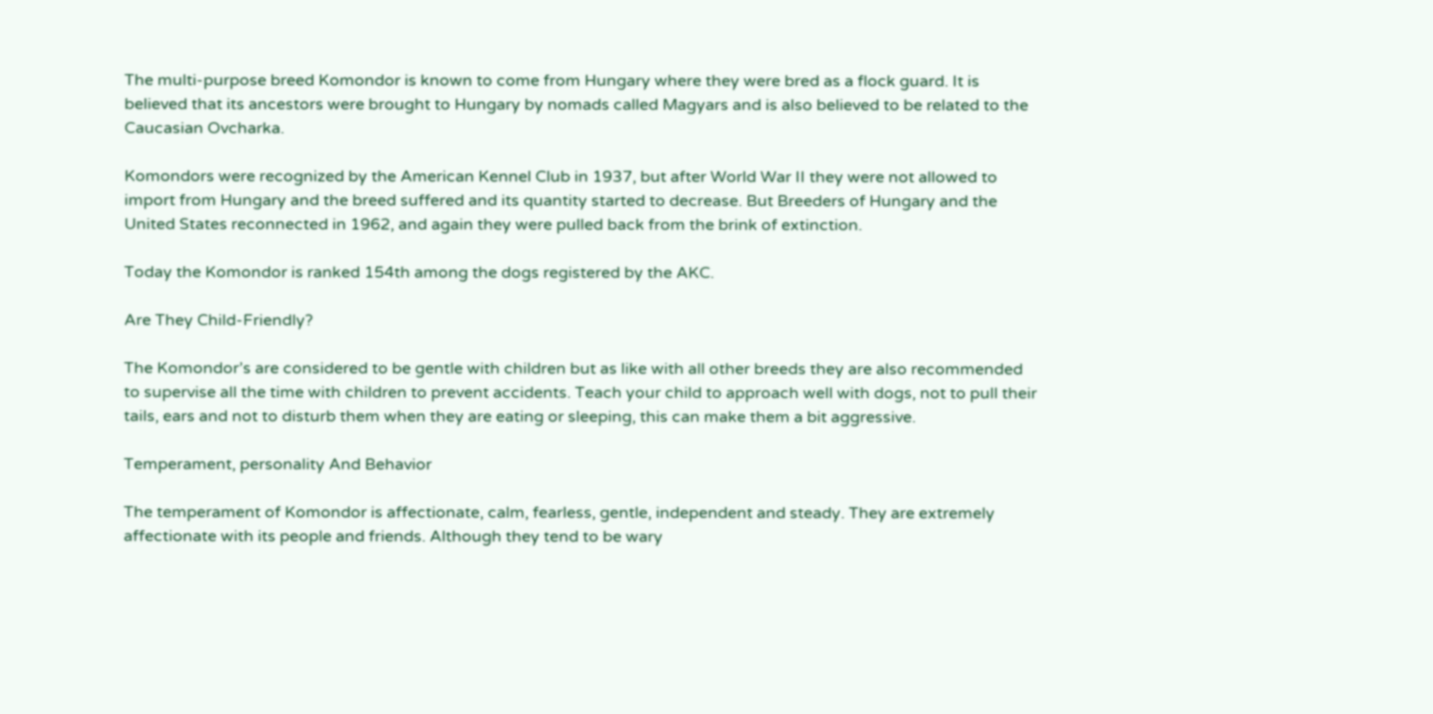The multi-purpose breed Komondor is known to come from Hungary where they were bred as a flock guard. It is believed that its ancestors were brought to Hungary by nomads called Magyars and is also believed to be related to the Caucasian Ovcharka.

Komondors were recognized by the American Kennel Club in 1937, but after World War II they were not allowed to import from Hungary and the breed suffered and its quantity started to decrease. But Breeders of Hungary and the United States reconnected in 1962, and again they were pulled back from the brink of extinction.

Today the Komondor is ranked 154th among the dogs registered by the AKC.

Are They Child-Friendly?

The Komondor’s are considered to be gentle with children but as like with all other breeds they are also recommended to supervise all the time with children to prevent accidents. Teach your child to approach well with dogs, not to pull their tails, ears and not to disturb them when they are eating or sleeping, this can make them a bit aggressive.

Temperament, personality And Behavior

The temperament of Komondor is affectionate, calm, fearless, gentle, independent and steady. They are extremely affectionate with its people and friends. Although they tend to be wary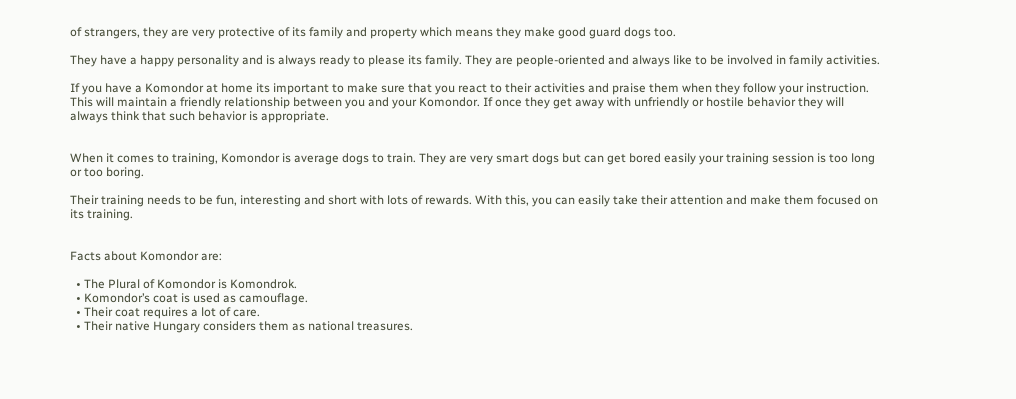of strangers, they are very protective of its family and property which means they make good guard dogs too.

They have a happy personality and is always ready to please its family. They are people-oriented and always like to be involved in family activities.

If you have a Komondor at home its important to make sure that you react to their activities and praise them when they follow your instruction. This will maintain a friendly relationship between you and your Komondor. If once they get away with unfriendly or hostile behavior they will always think that such behavior is appropriate.


When it comes to training, Komondor is average dogs to train. They are very smart dogs but can get bored easily your training session is too long or too boring.

Their training needs to be fun, interesting and short with lots of rewards. With this, you can easily take their attention and make them focused on its training.


Facts about Komondor are:

  • The Plural of Komondor is Komondrok.
  • Komondor’s coat is used as camouflage.
  • Their coat requires a lot of care.
  • Their native Hungary considers them as national treasures.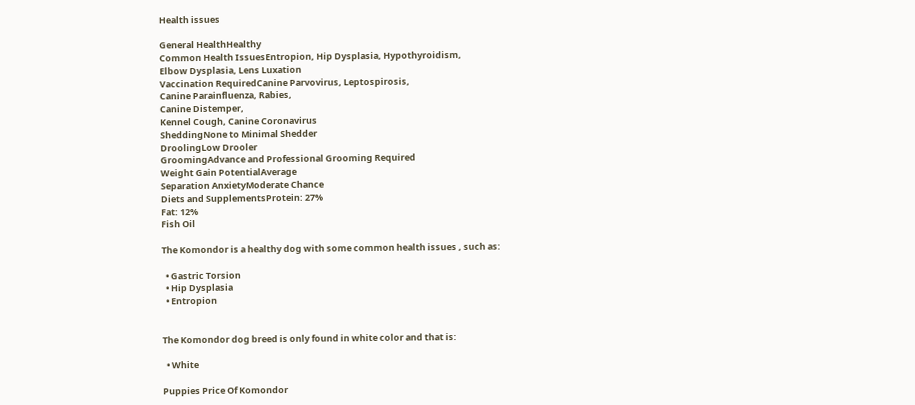Health issues

General HealthHealthy
Common Health IssuesEntropion, Hip Dysplasia, Hypothyroidism,
Elbow Dysplasia, Lens Luxation
Vaccination RequiredCanine Parvovirus, Leptospirosis,
Canine Parainfluenza, Rabies,
Canine Distemper,
Kennel Cough, Canine Coronavirus
SheddingNone to Minimal Shedder
DroolingLow Drooler
GroomingAdvance and Professional Grooming Required
Weight Gain PotentialAverage
Separation AnxietyModerate Chance
Diets and SupplementsProtein: 27%
Fat: 12%
Fish Oil

The Komondor is a healthy dog with some common health issues , such as:

  • Gastric Torsion
  • Hip Dysplasia
  • Entropion


The Komondor dog breed is only found in white color and that is:

  • White

Puppies Price Of Komondor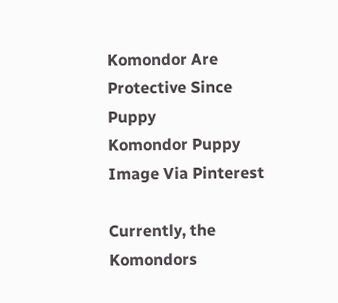Komondor Are Protective Since Puppy
Komondor Puppy Image Via Pinterest

Currently, the Komondors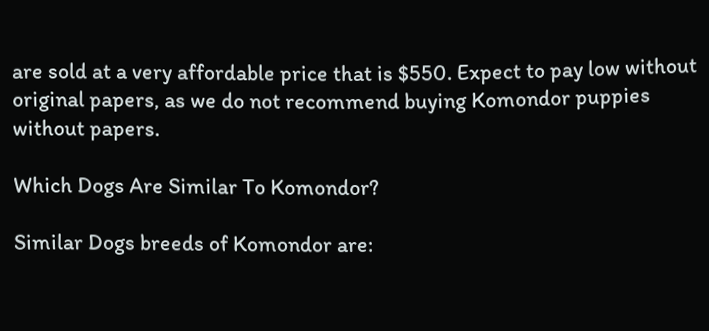are sold at a very affordable price that is $550. Expect to pay low without original papers, as we do not recommend buying Komondor puppies without papers.

Which Dogs Are Similar To Komondor?

Similar Dogs breeds of Komondor are: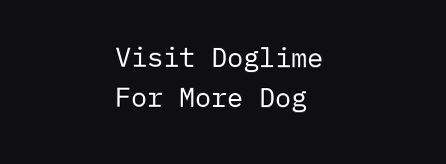Visit Doglime For More Dog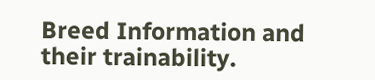Breed Information and their trainability.